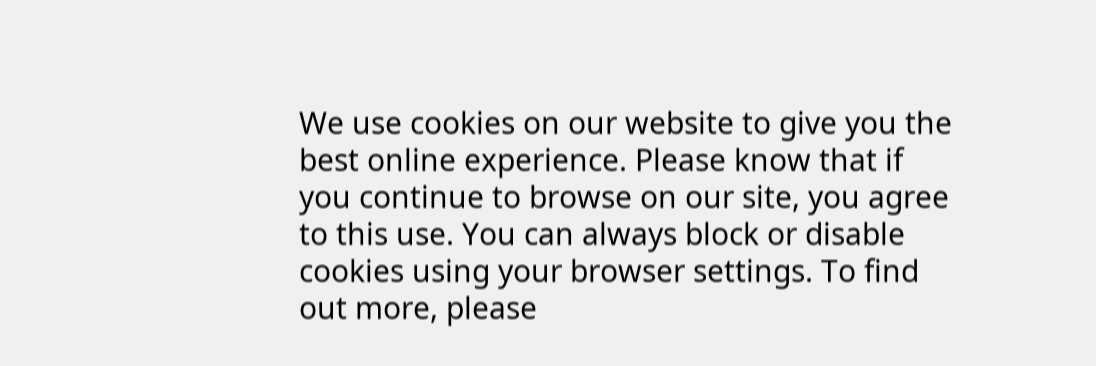We use cookies on our website to give you the best online experience. Please know that if you continue to browse on our site, you agree to this use. You can always block or disable cookies using your browser settings. To find out more, please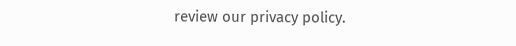review our privacy policy.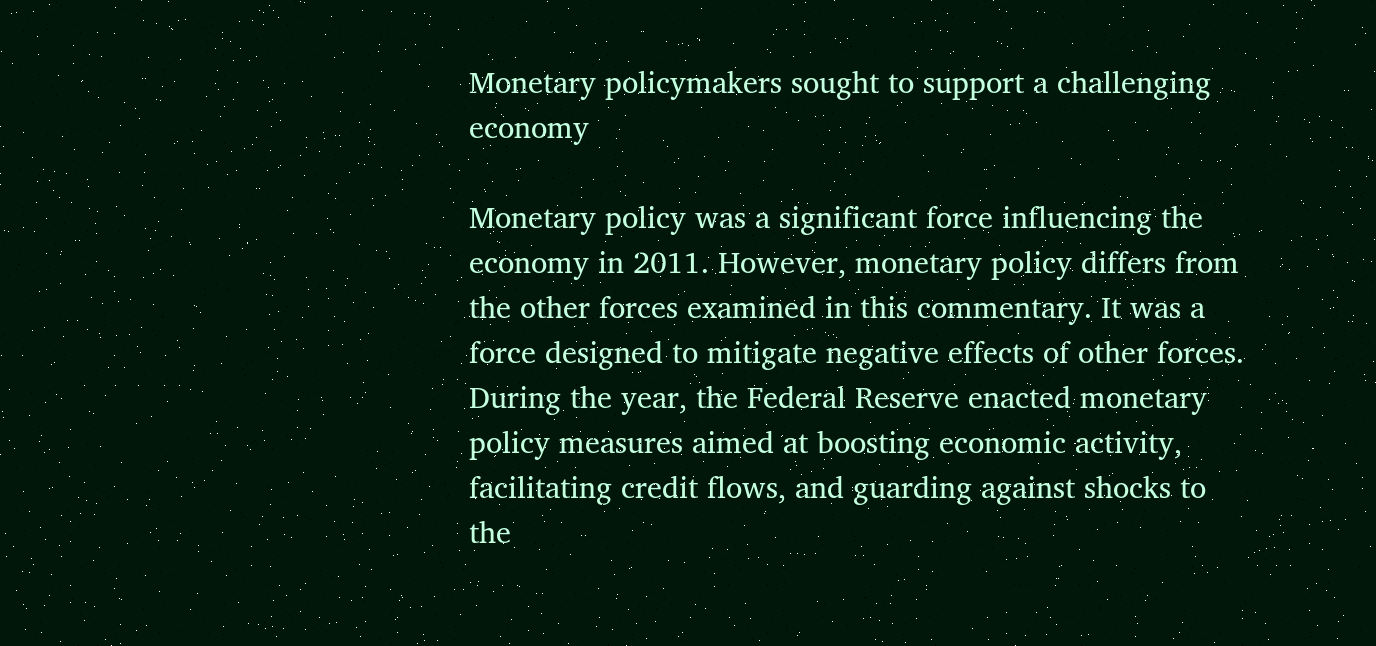Monetary policymakers sought to support a challenging economy

Monetary policy was a significant force influencing the economy in 2011. However, monetary policy differs from the other forces examined in this commentary. It was a force designed to mitigate negative effects of other forces. During the year, the Federal Reserve enacted monetary policy measures aimed at boosting economic activity, facilitating credit flows, and guarding against shocks to the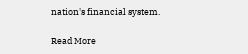nation's financial system.

Read More